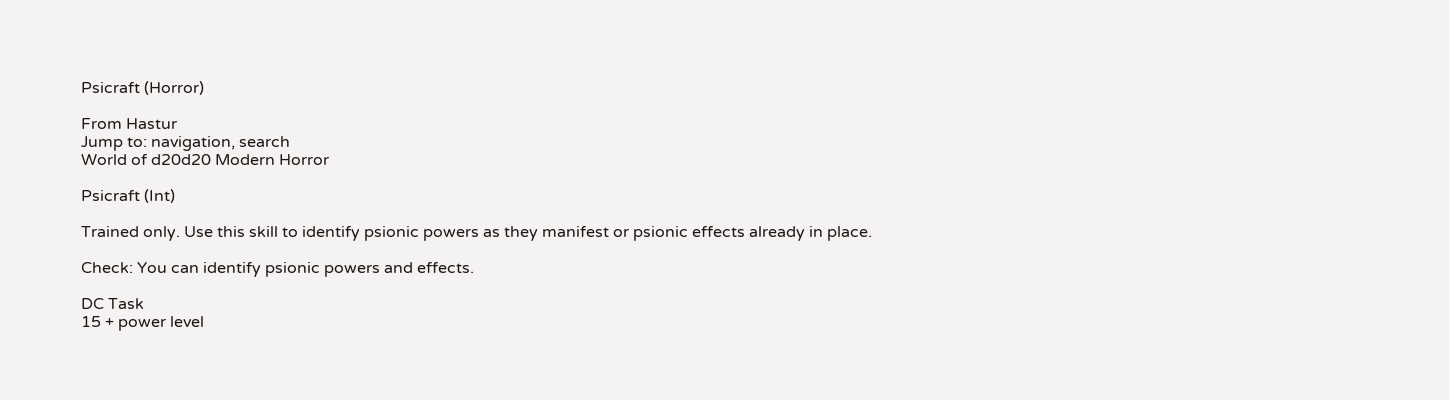Psicraft (Horror)

From Hastur
Jump to: navigation, search
World of d20d20 Modern Horror

Psicraft (Int)

Trained only. Use this skill to identify psionic powers as they manifest or psionic effects already in place.

Check: You can identify psionic powers and effects.

DC Task
15 + power level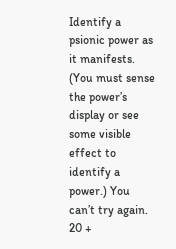Identify a psionic power as it manifests. (You must sense the power’s display or see some visible effect to identify a power.) You can’t try again.
20 +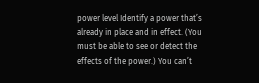power level Identify a power that’s already in place and in effect. (You must be able to see or detect the effects of the power.) You can’t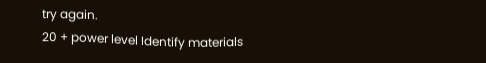try again.
20 + power level Identify materials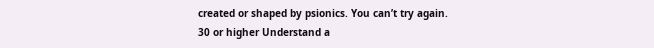created or shaped by psionics. You can’t try again.
30 or higher Understand a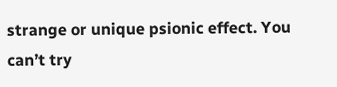strange or unique psionic effect. You can’t try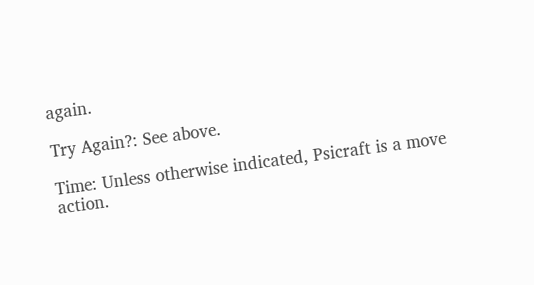again.

Try Again?: See above.

Time: Unless otherwise indicated, Psicraft is a move action.